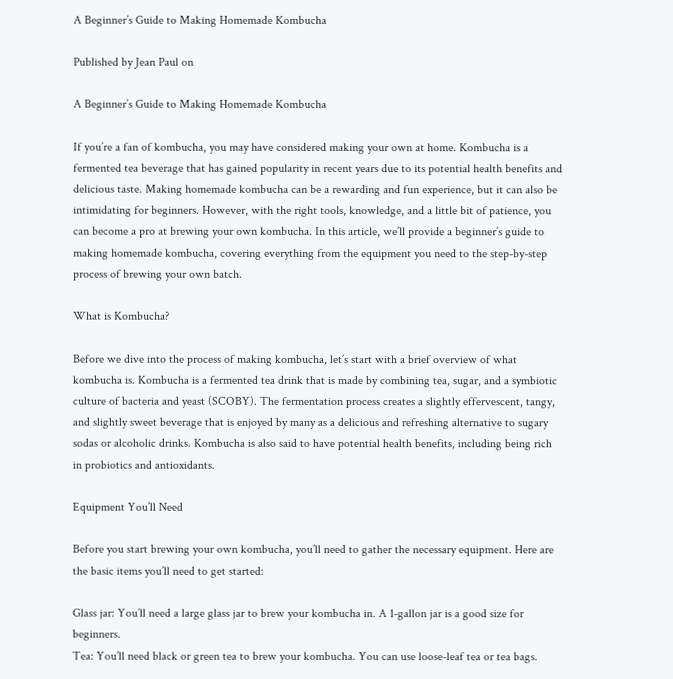A Beginner’s Guide to Making Homemade Kombucha

Published by Jean Paul on

A Beginner’s Guide to Making Homemade Kombucha

If you’re a fan of kombucha, you may have considered making your own at home. Kombucha is a fermented tea beverage that has gained popularity in recent years due to its potential health benefits and delicious taste. Making homemade kombucha can be a rewarding and fun experience, but it can also be intimidating for beginners. However, with the right tools, knowledge, and a little bit of patience, you can become a pro at brewing your own kombucha. In this article, we’ll provide a beginner’s guide to making homemade kombucha, covering everything from the equipment you need to the step-by-step process of brewing your own batch.

What is Kombucha?

Before we dive into the process of making kombucha, let’s start with a brief overview of what kombucha is. Kombucha is a fermented tea drink that is made by combining tea, sugar, and a symbiotic culture of bacteria and yeast (SCOBY). The fermentation process creates a slightly effervescent, tangy, and slightly sweet beverage that is enjoyed by many as a delicious and refreshing alternative to sugary sodas or alcoholic drinks. Kombucha is also said to have potential health benefits, including being rich in probiotics and antioxidants.

Equipment You’ll Need

Before you start brewing your own kombucha, you’ll need to gather the necessary equipment. Here are the basic items you’ll need to get started:

Glass jar: You’ll need a large glass jar to brew your kombucha in. A 1-gallon jar is a good size for beginners.
Tea: You’ll need black or green tea to brew your kombucha. You can use loose-leaf tea or tea bags.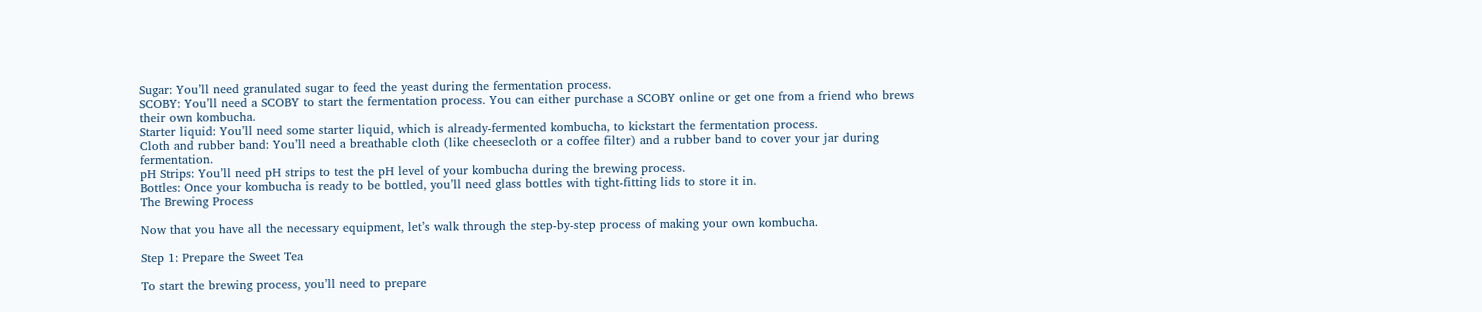Sugar: You’ll need granulated sugar to feed the yeast during the fermentation process.
SCOBY: You’ll need a SCOBY to start the fermentation process. You can either purchase a SCOBY online or get one from a friend who brews their own kombucha.
Starter liquid: You’ll need some starter liquid, which is already-fermented kombucha, to kickstart the fermentation process.
Cloth and rubber band: You’ll need a breathable cloth (like cheesecloth or a coffee filter) and a rubber band to cover your jar during fermentation.
pH Strips: You’ll need pH strips to test the pH level of your kombucha during the brewing process.
Bottles: Once your kombucha is ready to be bottled, you’ll need glass bottles with tight-fitting lids to store it in.
The Brewing Process

Now that you have all the necessary equipment, let’s walk through the step-by-step process of making your own kombucha.

Step 1: Prepare the Sweet Tea

To start the brewing process, you’ll need to prepare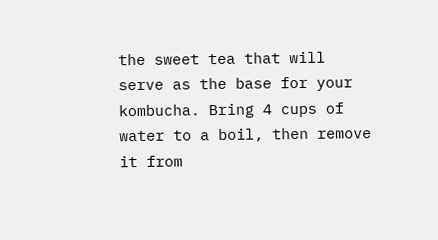the sweet tea that will serve as the base for your kombucha. Bring 4 cups of water to a boil, then remove it from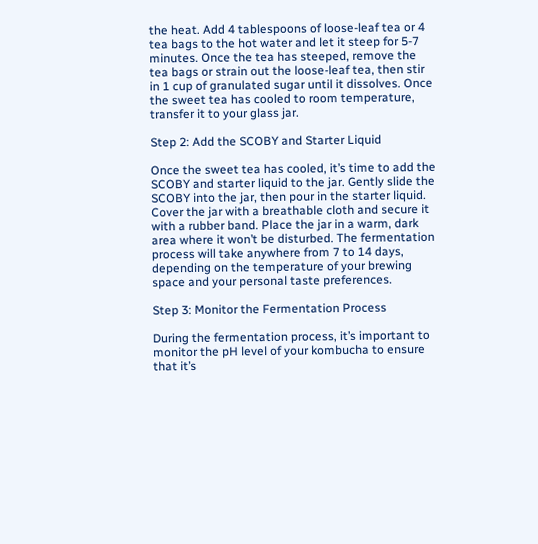the heat. Add 4 tablespoons of loose-leaf tea or 4 tea bags to the hot water and let it steep for 5-7 minutes. Once the tea has steeped, remove the tea bags or strain out the loose-leaf tea, then stir in 1 cup of granulated sugar until it dissolves. Once the sweet tea has cooled to room temperature, transfer it to your glass jar.

Step 2: Add the SCOBY and Starter Liquid

Once the sweet tea has cooled, it’s time to add the SCOBY and starter liquid to the jar. Gently slide the SCOBY into the jar, then pour in the starter liquid. Cover the jar with a breathable cloth and secure it with a rubber band. Place the jar in a warm, dark area where it won’t be disturbed. The fermentation process will take anywhere from 7 to 14 days, depending on the temperature of your brewing space and your personal taste preferences.

Step 3: Monitor the Fermentation Process

During the fermentation process, it’s important to monitor the pH level of your kombucha to ensure that it’s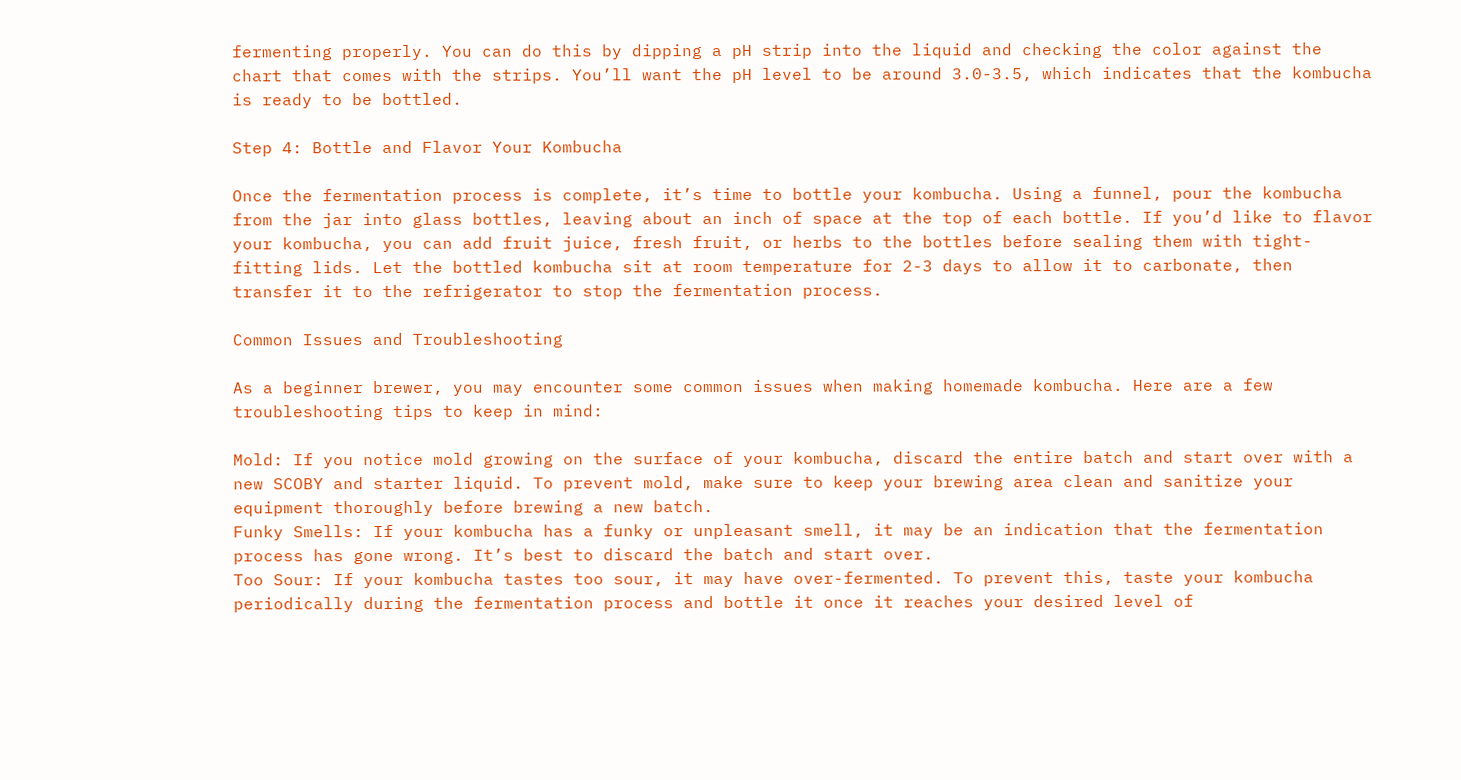fermenting properly. You can do this by dipping a pH strip into the liquid and checking the color against the chart that comes with the strips. You’ll want the pH level to be around 3.0-3.5, which indicates that the kombucha is ready to be bottled.

Step 4: Bottle and Flavor Your Kombucha

Once the fermentation process is complete, it’s time to bottle your kombucha. Using a funnel, pour the kombucha from the jar into glass bottles, leaving about an inch of space at the top of each bottle. If you’d like to flavor your kombucha, you can add fruit juice, fresh fruit, or herbs to the bottles before sealing them with tight-fitting lids. Let the bottled kombucha sit at room temperature for 2-3 days to allow it to carbonate, then transfer it to the refrigerator to stop the fermentation process.

Common Issues and Troubleshooting

As a beginner brewer, you may encounter some common issues when making homemade kombucha. Here are a few troubleshooting tips to keep in mind:

Mold: If you notice mold growing on the surface of your kombucha, discard the entire batch and start over with a new SCOBY and starter liquid. To prevent mold, make sure to keep your brewing area clean and sanitize your equipment thoroughly before brewing a new batch.
Funky Smells: If your kombucha has a funky or unpleasant smell, it may be an indication that the fermentation process has gone wrong. It’s best to discard the batch and start over.
Too Sour: If your kombucha tastes too sour, it may have over-fermented. To prevent this, taste your kombucha periodically during the fermentation process and bottle it once it reaches your desired level of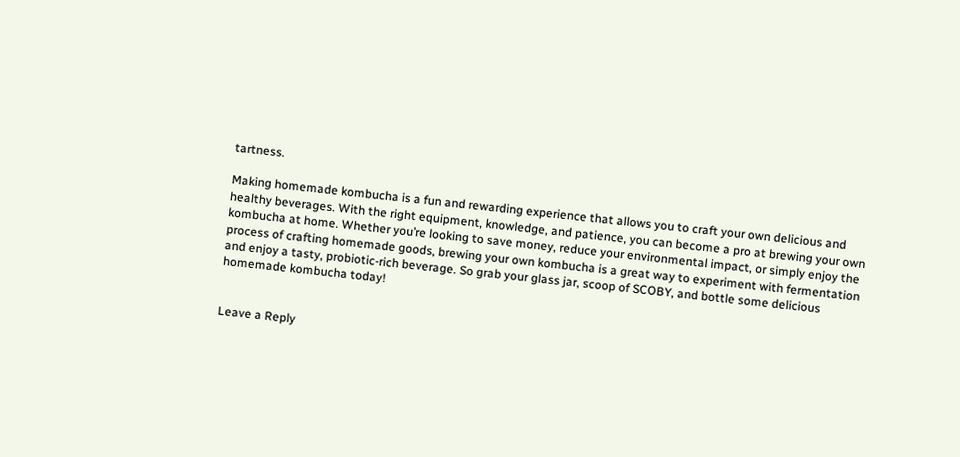tartness.

Making homemade kombucha is a fun and rewarding experience that allows you to craft your own delicious and healthy beverages. With the right equipment, knowledge, and patience, you can become a pro at brewing your own kombucha at home. Whether you’re looking to save money, reduce your environmental impact, or simply enjoy the process of crafting homemade goods, brewing your own kombucha is a great way to experiment with fermentation and enjoy a tasty, probiotic-rich beverage. So grab your glass jar, scoop of SCOBY, and bottle some delicious homemade kombucha today!


Leave a Reply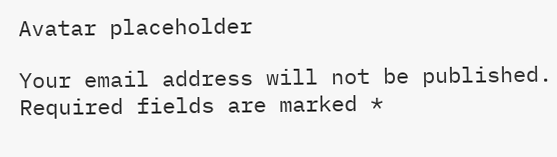Avatar placeholder

Your email address will not be published. Required fields are marked *